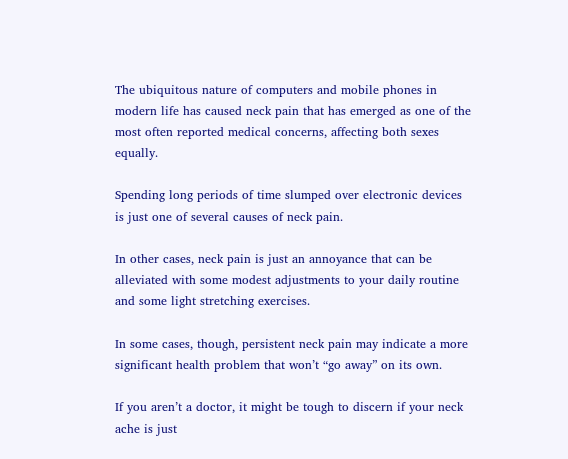The ubiquitous nature of computers and mobile phones in modern life has caused neck pain that has emerged as one of the most often reported medical concerns, affecting both sexes equally.

Spending long periods of time slumped over electronic devices is just one of several causes of neck pain.

In other cases, neck pain is just an annoyance that can be alleviated with some modest adjustments to your daily routine and some light stretching exercises.

In some cases, though, persistent neck pain may indicate a more significant health problem that won’t “go away” on its own.

If you aren’t a doctor, it might be tough to discern if your neck ache is just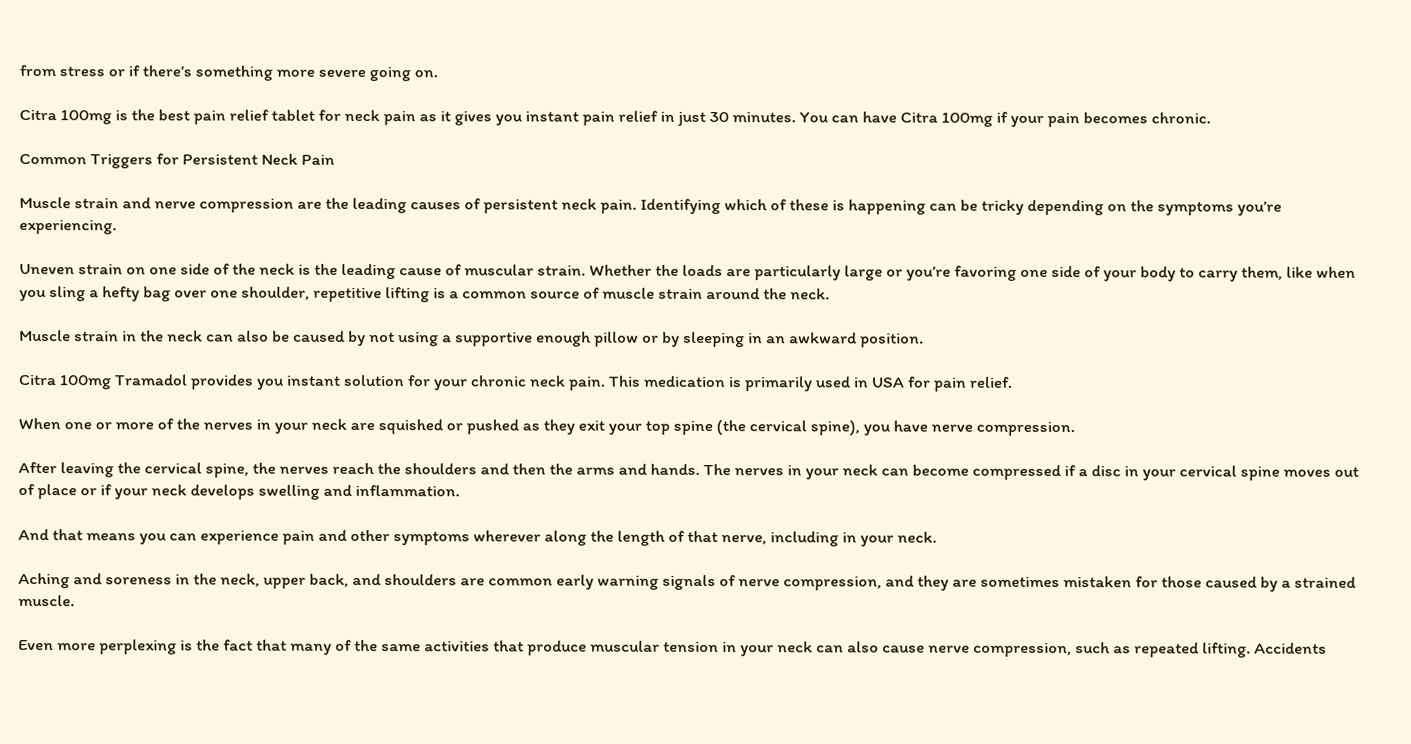from stress or if there’s something more severe going on.

Citra 100mg is the best pain relief tablet for neck pain as it gives you instant pain relief in just 30 minutes. You can have Citra 100mg if your pain becomes chronic.

Common Triggers for Persistent Neck Pain

Muscle strain and nerve compression are the leading causes of persistent neck pain. Identifying which of these is happening can be tricky depending on the symptoms you’re experiencing.

Uneven strain on one side of the neck is the leading cause of muscular strain. Whether the loads are particularly large or you’re favoring one side of your body to carry them, like when you sling a hefty bag over one shoulder, repetitive lifting is a common source of muscle strain around the neck.

Muscle strain in the neck can also be caused by not using a supportive enough pillow or by sleeping in an awkward position.

Citra 100mg Tramadol provides you instant solution for your chronic neck pain. This medication is primarily used in USA for pain relief.

When one or more of the nerves in your neck are squished or pushed as they exit your top spine (the cervical spine), you have nerve compression.

After leaving the cervical spine, the nerves reach the shoulders and then the arms and hands. The nerves in your neck can become compressed if a disc in your cervical spine moves out of place or if your neck develops swelling and inflammation.

And that means you can experience pain and other symptoms wherever along the length of that nerve, including in your neck.

Aching and soreness in the neck, upper back, and shoulders are common early warning signals of nerve compression, and they are sometimes mistaken for those caused by a strained muscle.

Even more perplexing is the fact that many of the same activities that produce muscular tension in your neck can also cause nerve compression, such as repeated lifting. Accidents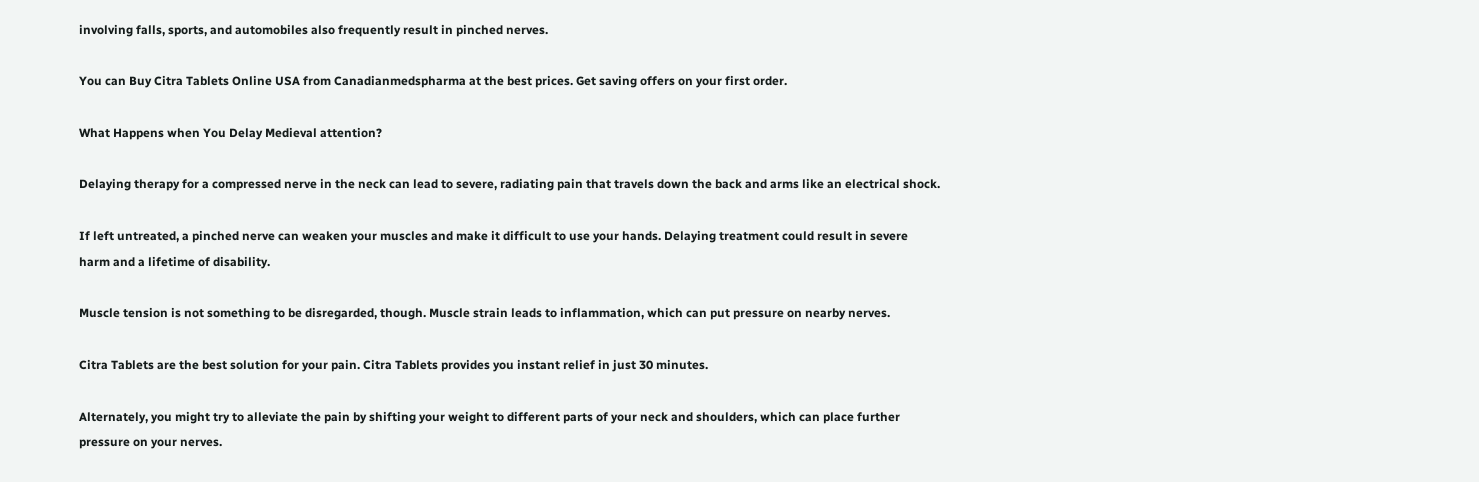involving falls, sports, and automobiles also frequently result in pinched nerves.

You can Buy Citra Tablets Online USA from Canadianmedspharma at the best prices. Get saving offers on your first order.

What Happens when You Delay Medieval attention?

Delaying therapy for a compressed nerve in the neck can lead to severe, radiating pain that travels down the back and arms like an electrical shock.

If left untreated, a pinched nerve can weaken your muscles and make it difficult to use your hands. Delaying treatment could result in severe harm and a lifetime of disability.

Muscle tension is not something to be disregarded, though. Muscle strain leads to inflammation, which can put pressure on nearby nerves.

Citra Tablets are the best solution for your pain. Citra Tablets provides you instant relief in just 30 minutes.

Alternately, you might try to alleviate the pain by shifting your weight to different parts of your neck and shoulders, which can place further pressure on your nerves.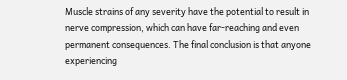Muscle strains of any severity have the potential to result in nerve compression, which can have far-reaching and even permanent consequences. The final conclusion is that anyone experiencing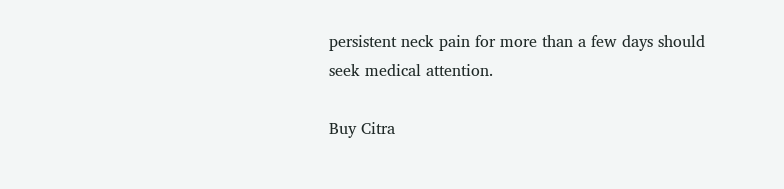persistent neck pain for more than a few days should seek medical attention.

Buy Citra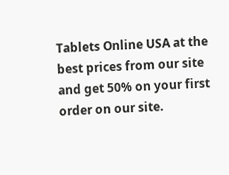Tablets Online USA at the best prices from our site and get 50% on your first order on our site.